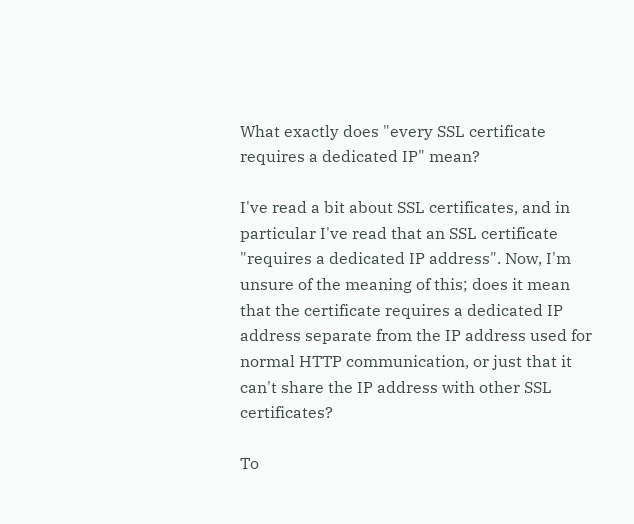What exactly does "every SSL certificate requires a dedicated IP" mean?

I've read a bit about SSL certificates, and in particular I've read that an SSL certificate "requires a dedicated IP address". Now, I'm unsure of the meaning of this; does it mean that the certificate requires a dedicated IP address separate from the IP address used for normal HTTP communication, or just that it can't share the IP address with other SSL certificates?

To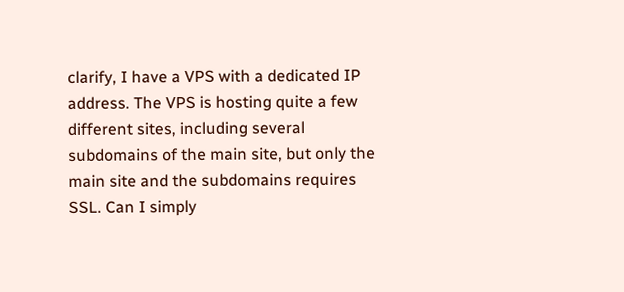clarify, I have a VPS with a dedicated IP address. The VPS is hosting quite a few different sites, including several subdomains of the main site, but only the main site and the subdomains requires SSL. Can I simply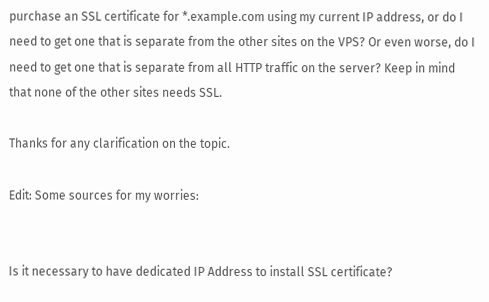purchase an SSL certificate for *.example.com using my current IP address, or do I need to get one that is separate from the other sites on the VPS? Or even worse, do I need to get one that is separate from all HTTP traffic on the server? Keep in mind that none of the other sites needs SSL.

Thanks for any clarification on the topic.

Edit: Some sources for my worries:


Is it necessary to have dedicated IP Address to install SSL certificate?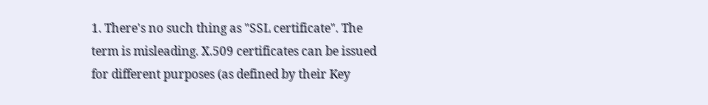1. There's no such thing as "SSL certificate". The term is misleading. X.509 certificates can be issued for different purposes (as defined by their Key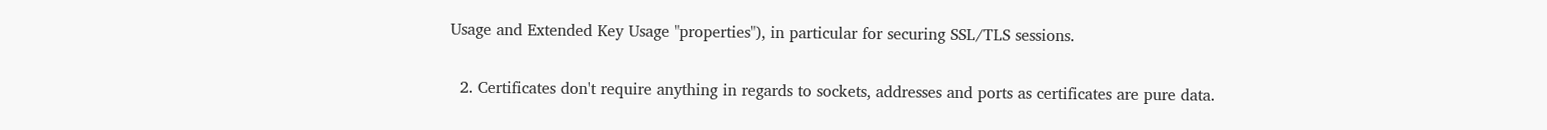Usage and Extended Key Usage "properties"), in particular for securing SSL/TLS sessions.

  2. Certificates don't require anything in regards to sockets, addresses and ports as certificates are pure data.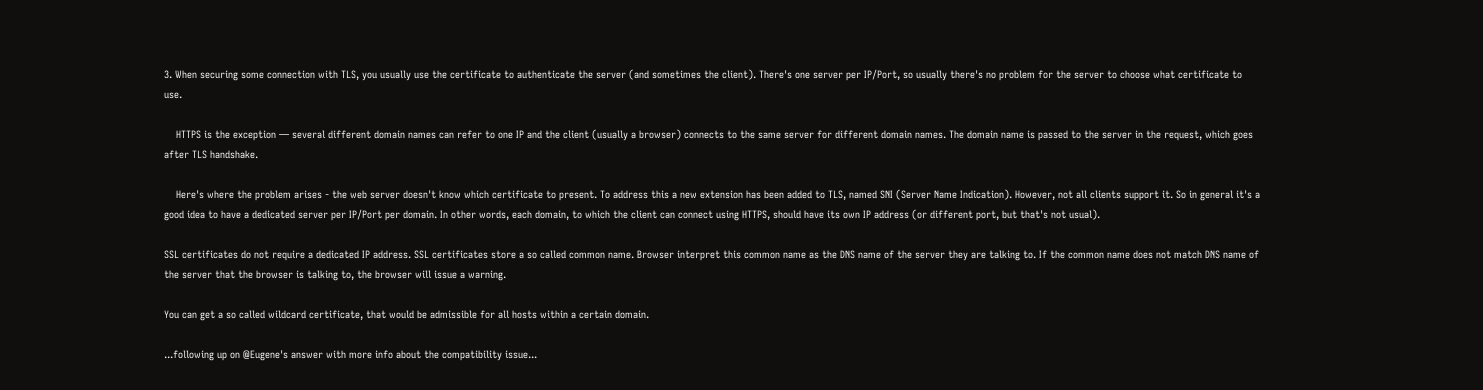3. When securing some connection with TLS, you usually use the certificate to authenticate the server (and sometimes the client). There's one server per IP/Port, so usually there's no problem for the server to choose what certificate to use.

    HTTPS is the exception — several different domain names can refer to one IP and the client (usually a browser) connects to the same server for different domain names. The domain name is passed to the server in the request, which goes after TLS handshake.

    Here's where the problem arises - the web server doesn't know which certificate to present. To address this a new extension has been added to TLS, named SNI (Server Name Indication). However, not all clients support it. So in general it's a good idea to have a dedicated server per IP/Port per domain. In other words, each domain, to which the client can connect using HTTPS, should have its own IP address (or different port, but that's not usual).

SSL certificates do not require a dedicated IP address. SSL certificates store a so called common name. Browser interpret this common name as the DNS name of the server they are talking to. If the common name does not match DNS name of the server that the browser is talking to, the browser will issue a warning.

You can get a so called wildcard certificate, that would be admissible for all hosts within a certain domain.

...following up on @Eugene's answer with more info about the compatibility issue...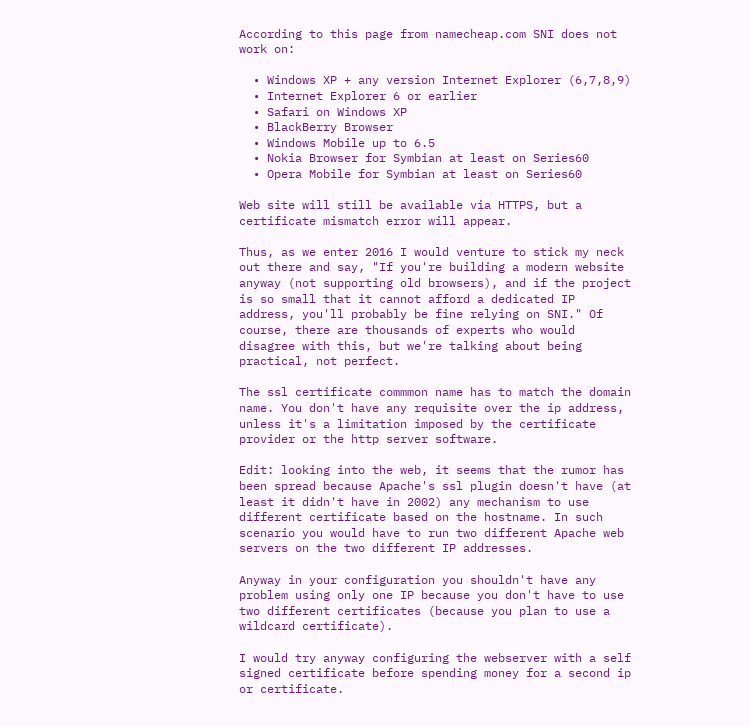According to this page from namecheap.com SNI does not work on:

  • Windows XP + any version Internet Explorer (6,7,8,9)
  • Internet Explorer 6 or earlier
  • Safari on Windows XP
  • BlackBerry Browser
  • Windows Mobile up to 6.5
  • Nokia Browser for Symbian at least on Series60
  • Opera Mobile for Symbian at least on Series60

Web site will still be available via HTTPS, but a certificate mismatch error will appear.

Thus, as we enter 2016 I would venture to stick my neck out there and say, "If you're building a modern website anyway (not supporting old browsers), and if the project is so small that it cannot afford a dedicated IP address, you'll probably be fine relying on SNI." Of course, there are thousands of experts who would disagree with this, but we're talking about being practical, not perfect.

The ssl certificate commmon name has to match the domain name. You don't have any requisite over the ip address, unless it's a limitation imposed by the certificate provider or the http server software.

Edit: looking into the web, it seems that the rumor has been spread because Apache's ssl plugin doesn't have (at least it didn't have in 2002) any mechanism to use different certificate based on the hostname. In such scenario you would have to run two different Apache web servers on the two different IP addresses.

Anyway in your configuration you shouldn't have any problem using only one IP because you don't have to use two different certificates (because you plan to use a wildcard certificate).

I would try anyway configuring the webserver with a self signed certificate before spending money for a second ip or certificate.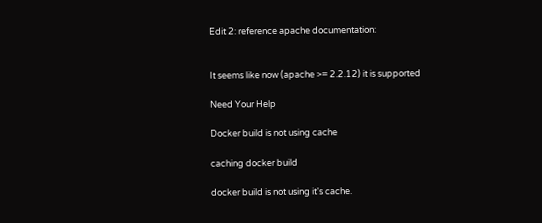Edit 2: reference apache documentation:


It seems like now (apache >= 2.2.12) it is supported

Need Your Help

Docker build is not using cache

caching docker build

docker build is not using it's cache.